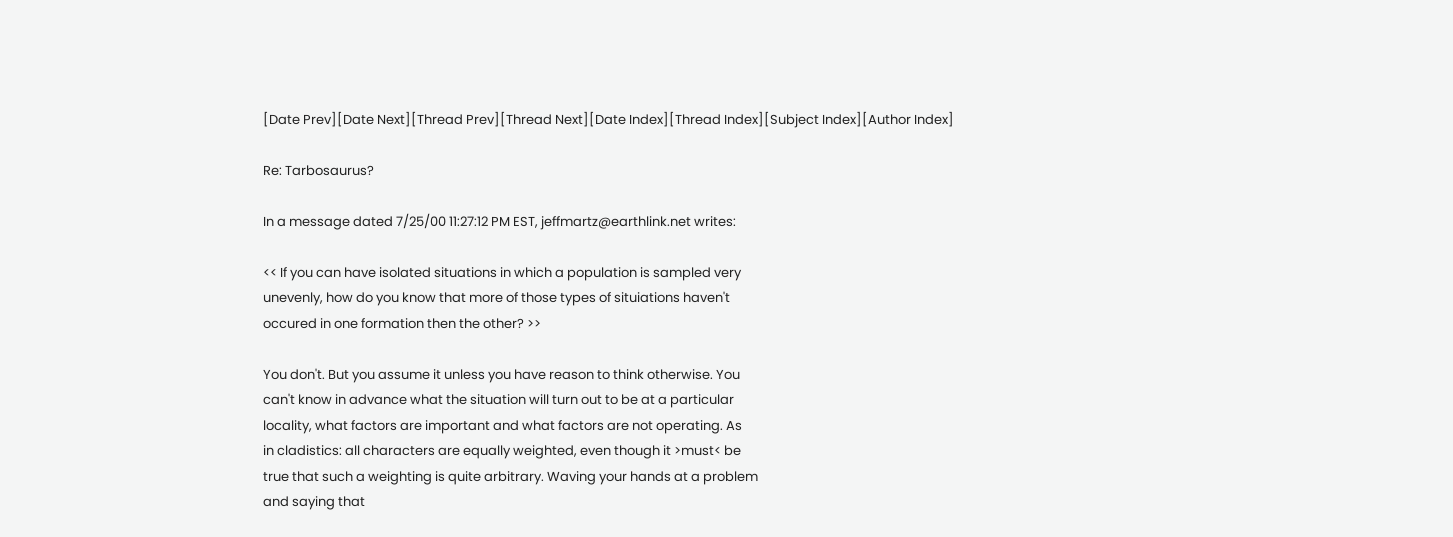[Date Prev][Date Next][Thread Prev][Thread Next][Date Index][Thread Index][Subject Index][Author Index]

Re: Tarbosaurus?

In a message dated 7/25/00 11:27:12 PM EST, jeffmartz@earthlink.net writes:

<< If you can have isolated situations in which a population is sampled very
unevenly, how do you know that more of those types of situiations haven't
occured in one formation then the other? >>

You don't. But you assume it unless you have reason to think otherwise. You
can't know in advance what the situation will turn out to be at a particular
locality, what factors are important and what factors are not operating. As
in cladistics: all characters are equally weighted, even though it >must< be
true that such a weighting is quite arbitrary. Waving your hands at a problem
and saying that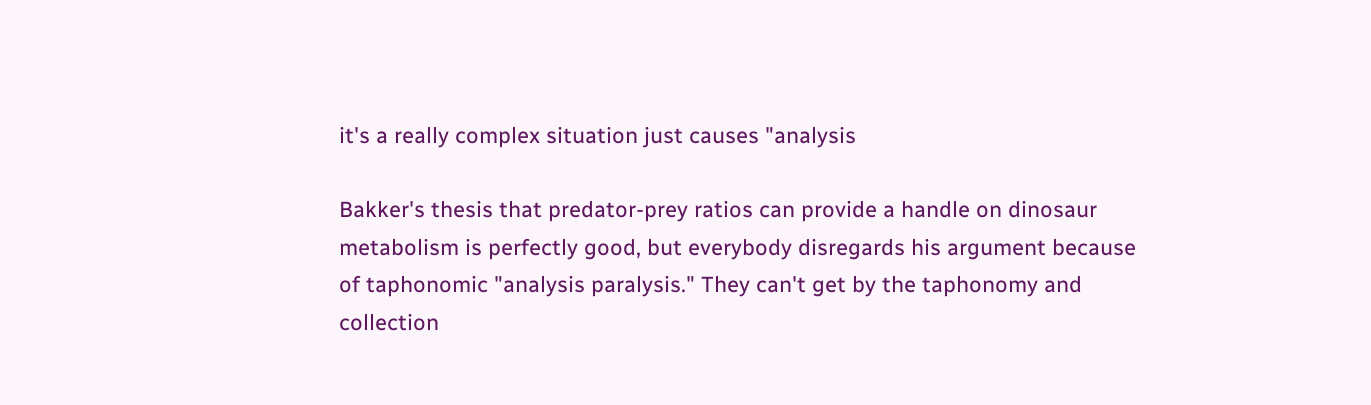it's a really complex situation just causes "analysis

Bakker's thesis that predator-prey ratios can provide a handle on dinosaur
metabolism is perfectly good, but everybody disregards his argument because
of taphonomic "analysis paralysis." They can't get by the taphonomy and
collection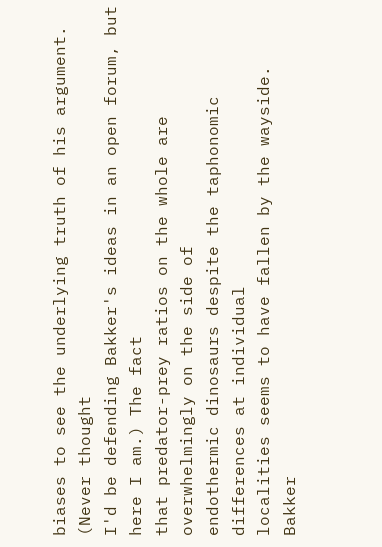biases to see the underlying truth of his argument. (Never thought
I'd be defending Bakker's ideas in an open forum, but here I am.) The fact
that predator-prey ratios on the whole are overwhelmingly on the side of
endothermic dinosaurs despite the taphonomic differences at individual
localities seems to have fallen by the wayside. Bakker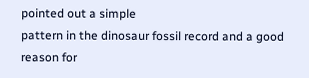pointed out a simple
pattern in the dinosaur fossil record and a good reason for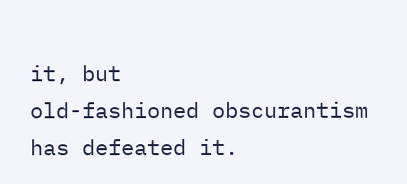it, but
old-fashioned obscurantism has defeated it.